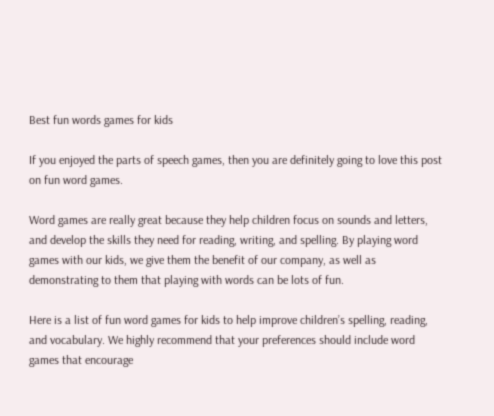Best fun words games for kids

If you enjoyed the parts of speech games, then you are definitely going to love this post on fun word games.

Word games are really great because they help children focus on sounds and letters, and develop the skills they need for reading, writing, and spelling. By playing word games with our kids, we give them the benefit of our company, as well as demonstrating to them that playing with words can be lots of fun.

Here is a list of fun word games for kids to help improve children’s spelling, reading, and vocabulary. We highly recommend that your preferences should include word games that encourage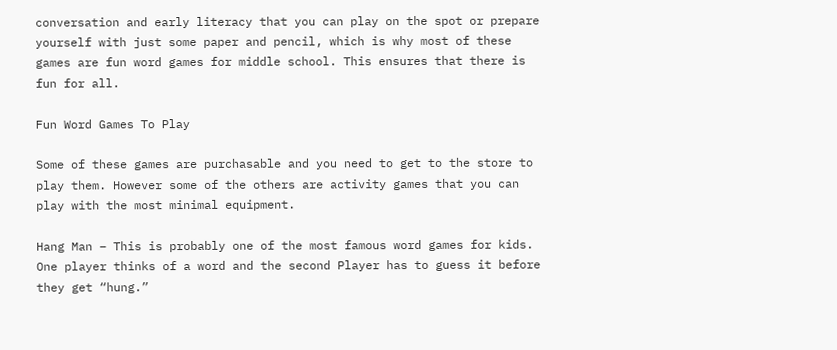conversation and early literacy that you can play on the spot or prepare yourself with just some paper and pencil, which is why most of these games are fun word games for middle school. This ensures that there is fun for all.

Fun Word Games To Play

Some of these games are purchasable and you need to get to the store to play them. However some of the others are activity games that you can play with the most minimal equipment.

Hang Man – This is probably one of the most famous word games for kids. One player thinks of a word and the second Player has to guess it before they get “hung.”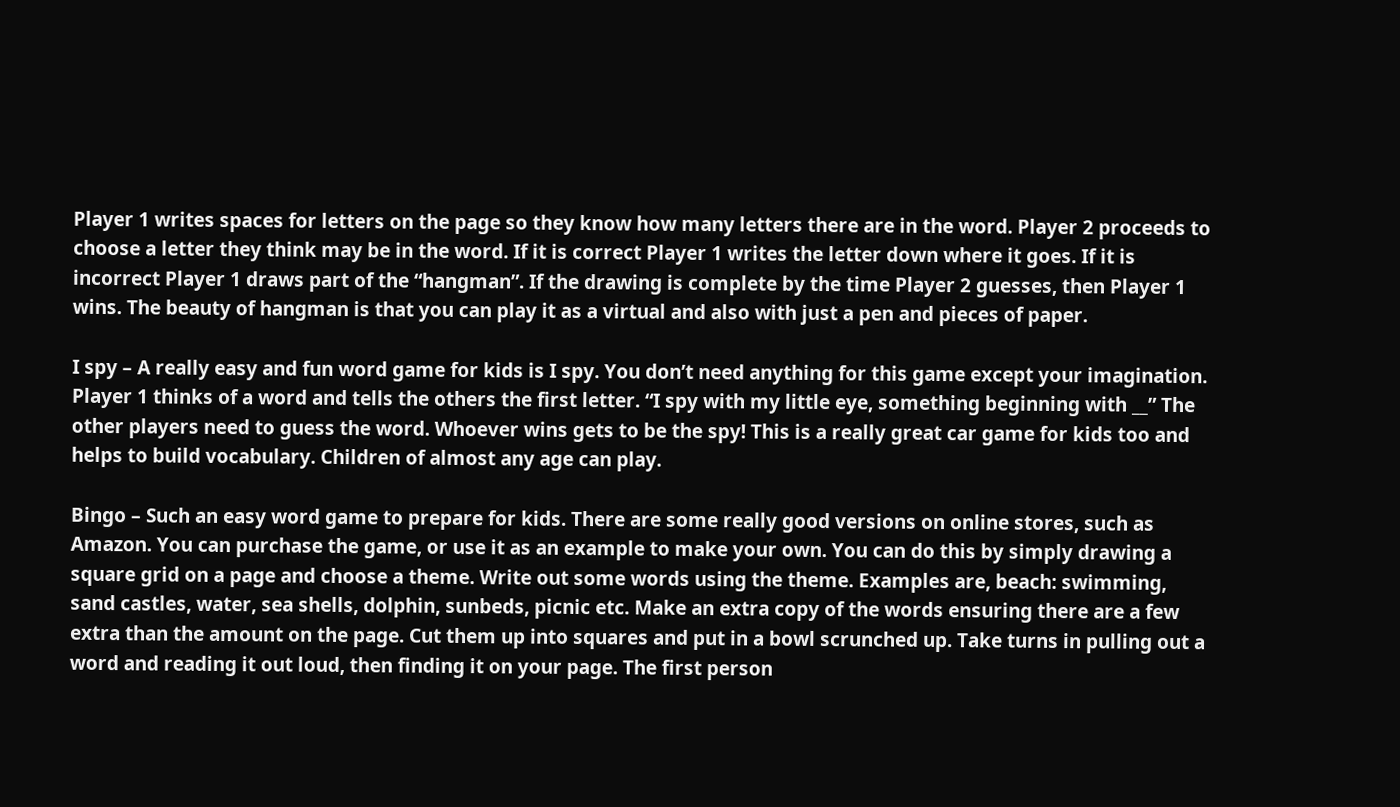Player 1 writes spaces for letters on the page so they know how many letters there are in the word. Player 2 proceeds to choose a letter they think may be in the word. If it is correct Player 1 writes the letter down where it goes. If it is incorrect Player 1 draws part of the “hangman”. If the drawing is complete by the time Player 2 guesses, then Player 1 wins. The beauty of hangman is that you can play it as a virtual and also with just a pen and pieces of paper.

I spy – A really easy and fun word game for kids is I spy. You don’t need anything for this game except your imagination. Player 1 thinks of a word and tells the others the first letter. “I spy with my little eye, something beginning with __” The other players need to guess the word. Whoever wins gets to be the spy! This is a really great car game for kids too and helps to build vocabulary. Children of almost any age can play.

Bingo – Such an easy word game to prepare for kids. There are some really good versions on online stores, such as Amazon. You can purchase the game, or use it as an example to make your own. You can do this by simply drawing a square grid on a page and choose a theme. Write out some words using the theme. Examples are, beach: swimming, sand castles, water, sea shells, dolphin, sunbeds, picnic etc. Make an extra copy of the words ensuring there are a few extra than the amount on the page. Cut them up into squares and put in a bowl scrunched up. Take turns in pulling out a word and reading it out loud, then finding it on your page. The first person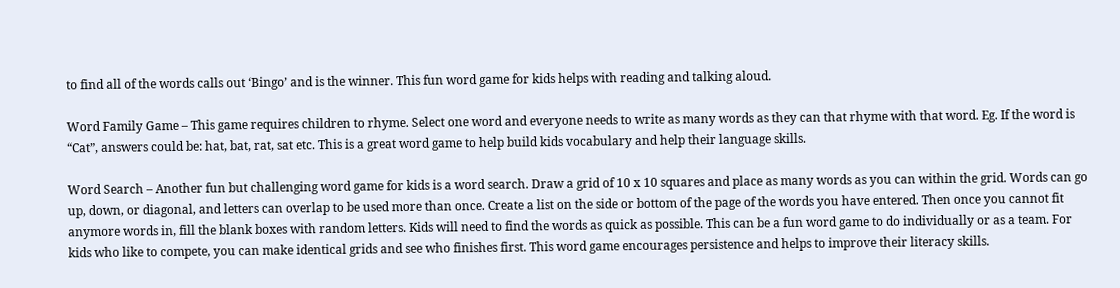to find all of the words calls out ‘Bingo’ and is the winner. This fun word game for kids helps with reading and talking aloud.

Word Family Game – This game requires children to rhyme. Select one word and everyone needs to write as many words as they can that rhyme with that word. Eg. If the word is “Cat”, answers could be: hat, bat, rat, sat etc. This is a great word game to help build kids vocabulary and help their language skills.

Word Search – Another fun but challenging word game for kids is a word search. Draw a grid of 10 x 10 squares and place as many words as you can within the grid. Words can go up, down, or diagonal, and letters can overlap to be used more than once. Create a list on the side or bottom of the page of the words you have entered. Then once you cannot fit anymore words in, fill the blank boxes with random letters. Kids will need to find the words as quick as possible. This can be a fun word game to do individually or as a team. For kids who like to compete, you can make identical grids and see who finishes first. This word game encourages persistence and helps to improve their literacy skills.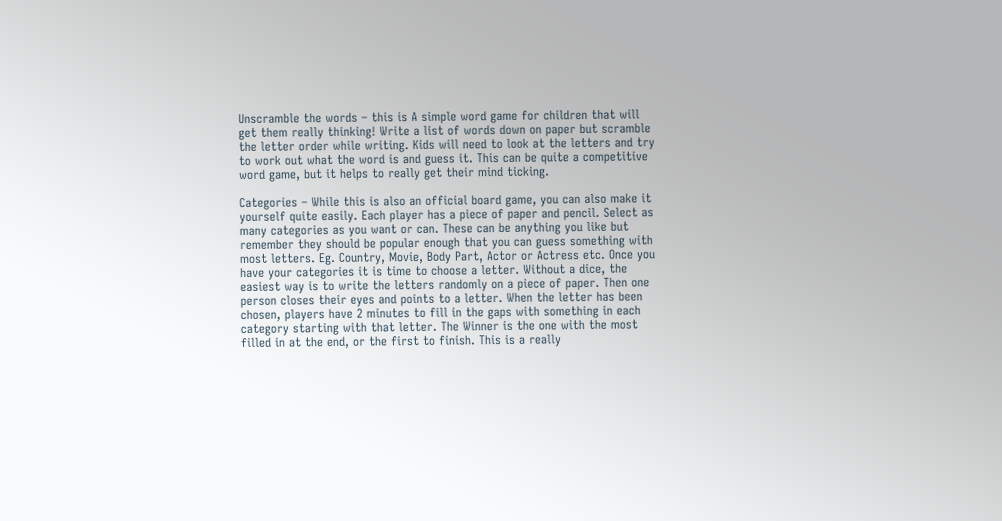Unscramble the words – this is A simple word game for children that will get them really thinking! Write a list of words down on paper but scramble the letter order while writing. Kids will need to look at the letters and try to work out what the word is and guess it. This can be quite a competitive word game, but it helps to really get their mind ticking.

Categories – While this is also an official board game, you can also make it yourself quite easily. Each player has a piece of paper and pencil. Select as many categories as you want or can. These can be anything you like but remember they should be popular enough that you can guess something with most letters. Eg. Country, Movie, Body Part, Actor or Actress etc. Once you have your categories it is time to choose a letter. Without a dice, the easiest way is to write the letters randomly on a piece of paper. Then one person closes their eyes and points to a letter. When the letter has been chosen, players have 2 minutes to fill in the gaps with something in each category starting with that letter. The Winner is the one with the most filled in at the end, or the first to finish. This is a really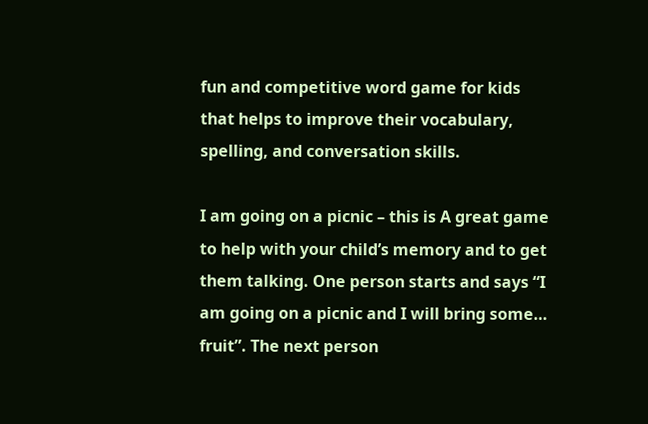fun and competitive word game for kids that helps to improve their vocabulary, spelling, and conversation skills.

I am going on a picnic – this is A great game to help with your child’s memory and to get them talking. One person starts and says “I am going on a picnic and I will bring some… fruit”. The next person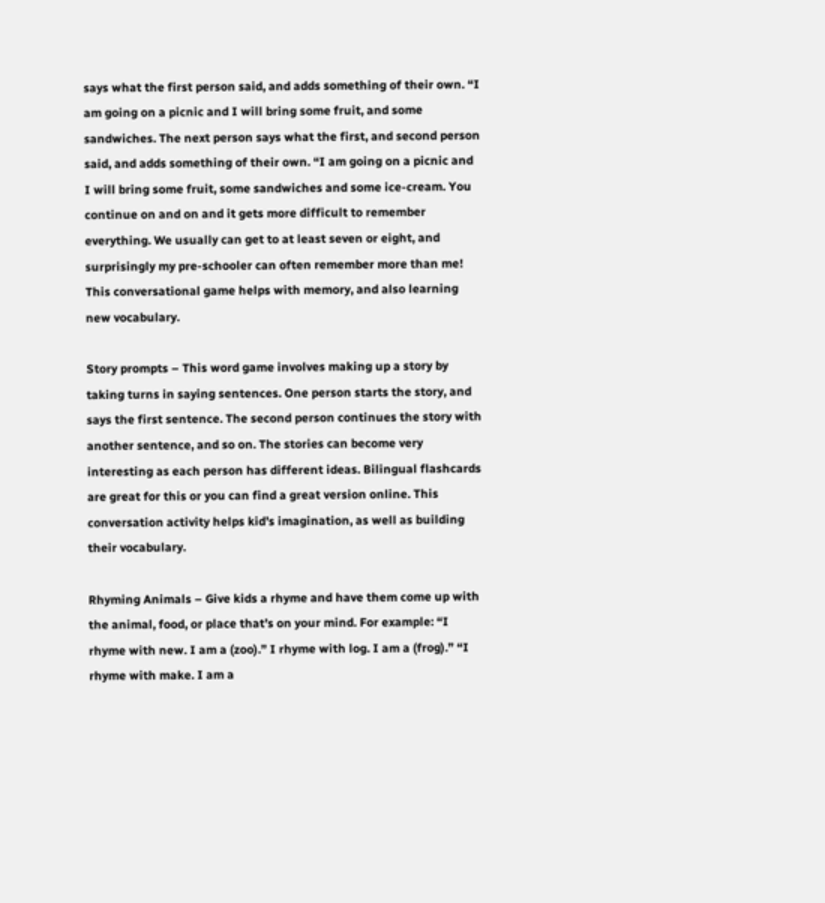says what the first person said, and adds something of their own. “I am going on a picnic and I will bring some fruit, and some sandwiches. The next person says what the first, and second person said, and adds something of their own. “I am going on a picnic and I will bring some fruit, some sandwiches and some ice-cream. You continue on and on and it gets more difficult to remember everything. We usually can get to at least seven or eight, and surprisingly my pre-schooler can often remember more than me! This conversational game helps with memory, and also learning new vocabulary.

Story prompts – This word game involves making up a story by taking turns in saying sentences. One person starts the story, and says the first sentence. The second person continues the story with another sentence, and so on. The stories can become very interesting as each person has different ideas. Bilingual flashcards are great for this or you can find a great version online. This conversation activity helps kid’s imagination, as well as building their vocabulary.

Rhyming Animals – Give kids a rhyme and have them come up with the animal, food, or place that’s on your mind. For example: “I rhyme with new. I am a (zoo).” I rhyme with log. I am a (frog).” “I rhyme with make. I am a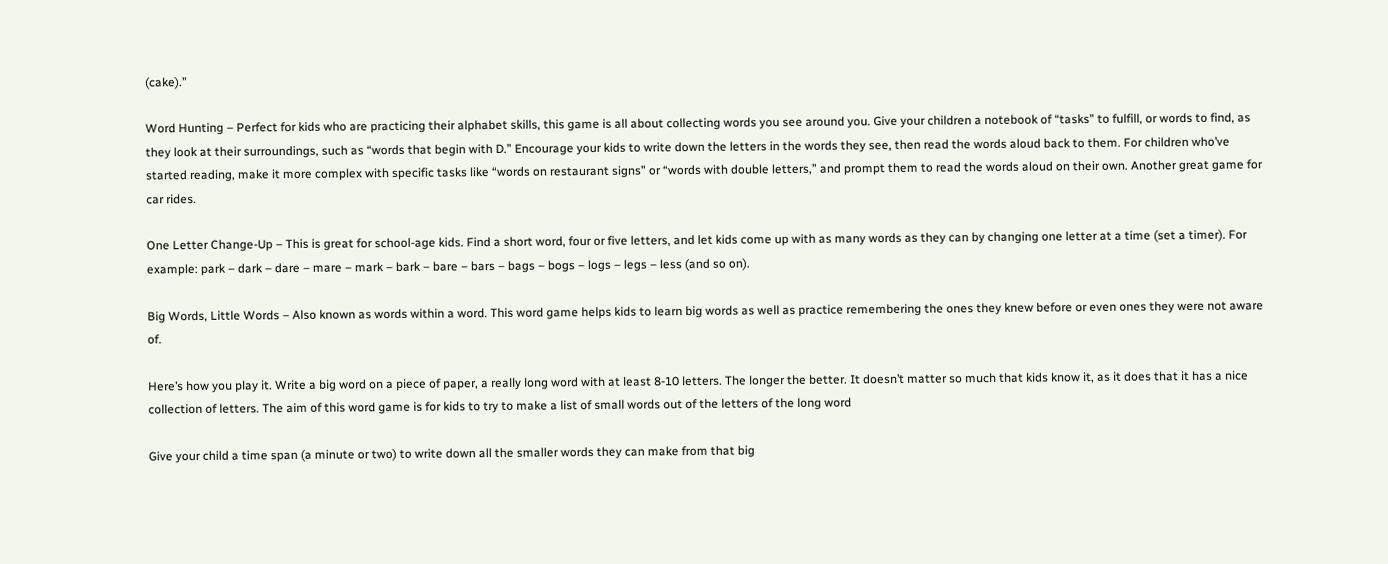(cake).”

Word Hunting – Perfect for kids who are practicing their alphabet skills, this game is all about collecting words you see around you. Give your children a notebook of “tasks” to fulfill, or words to find, as they look at their surroundings, such as “words that begin with D.” Encourage your kids to write down the letters in the words they see, then read the words aloud back to them. For children who’ve started reading, make it more complex with specific tasks like “words on restaurant signs” or “words with double letters,” and prompt them to read the words aloud on their own. Another great game for car rides.

One Letter Change-Up – This is great for school-age kids. Find a short word, four or five letters, and let kids come up with as many words as they can by changing one letter at a time (set a timer). For example: park – dark – dare – mare – mark – bark – bare – bars – bags – bogs – logs – legs – less (and so on).

Big Words, Little Words – Also known as words within a word. This word game helps kids to learn big words as well as practice remembering the ones they knew before or even ones they were not aware of.

Here’s how you play it. Write a big word on a piece of paper, a really long word with at least 8-10 letters. The longer the better. It doesn’t matter so much that kids know it, as it does that it has a nice collection of letters. The aim of this word game is for kids to try to make a list of small words out of the letters of the long word

Give your child a time span (a minute or two) to write down all the smaller words they can make from that big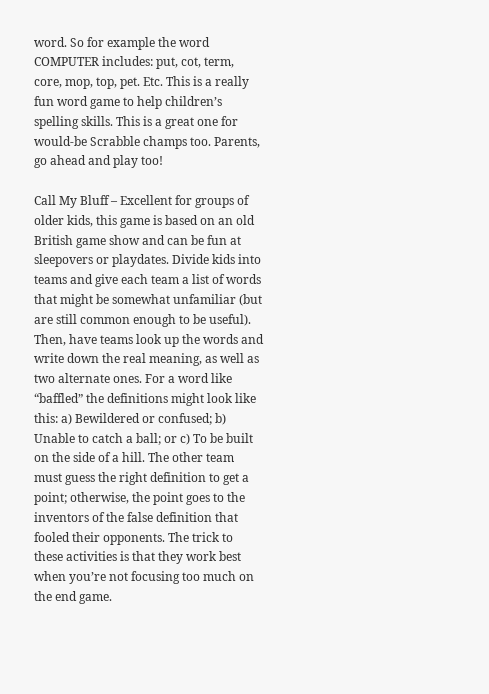word. So for example the word COMPUTER includes: put, cot, term, core, mop, top, pet. Etc. This is a really fun word game to help children’s spelling skills. This is a great one for would-be Scrabble champs too. Parents, go ahead and play too!

Call My Bluff – Excellent for groups of older kids, this game is based on an old British game show and can be fun at sleepovers or playdates. Divide kids into teams and give each team a list of words that might be somewhat unfamiliar (but are still common enough to be useful). Then, have teams look up the words and write down the real meaning, as well as two alternate ones. For a word like “baffled” the definitions might look like this: a) Bewildered or confused; b) Unable to catch a ball; or c) To be built on the side of a hill. The other team must guess the right definition to get a point; otherwise, the point goes to the inventors of the false definition that fooled their opponents. The trick to these activities is that they work best when you’re not focusing too much on the end game.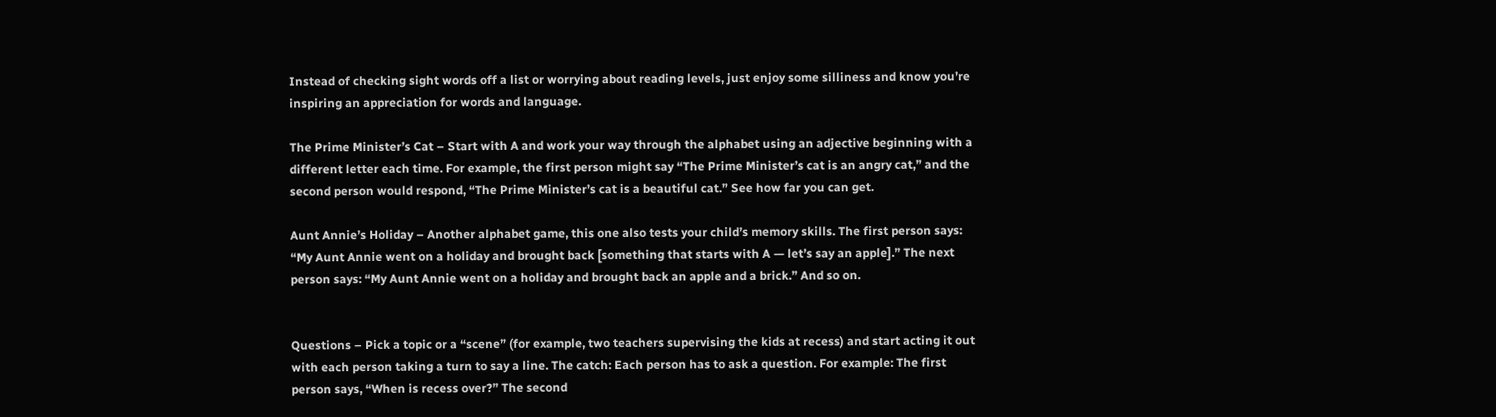Instead of checking sight words off a list or worrying about reading levels, just enjoy some silliness and know you’re inspiring an appreciation for words and language.

The Prime Minister’s Cat – Start with A and work your way through the alphabet using an adjective beginning with a different letter each time. For example, the first person might say “The Prime Minister’s cat is an angry cat,” and the second person would respond, “The Prime Minister’s cat is a beautiful cat.” See how far you can get.

Aunt Annie’s Holiday – Another alphabet game, this one also tests your child’s memory skills. The first person says: “My Aunt Annie went on a holiday and brought back [something that starts with A — let’s say an apple].” The next person says: “My Aunt Annie went on a holiday and brought back an apple and a brick.” And so on.


Questions – Pick a topic or a “scene” (for example, two teachers supervising the kids at recess) and start acting it out with each person taking a turn to say a line. The catch: Each person has to ask a question. For example: The first person says, “When is recess over?” The second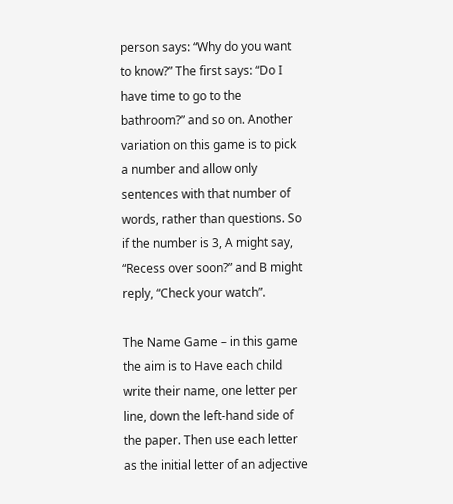person says: “Why do you want to know?” The first says: “Do I have time to go to the bathroom?” and so on. Another variation on this game is to pick a number and allow only sentences with that number of words, rather than questions. So if the number is 3, A might say, “Recess over soon?” and B might reply, “Check your watch”.

The Name Game – in this game the aim is to Have each child write their name, one letter per line, down the left-hand side of the paper. Then use each letter as the initial letter of an adjective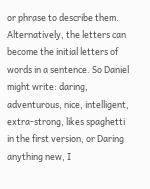or phrase to describe them. Alternatively, the letters can become the initial letters of words in a sentence. So Daniel might write: daring, adventurous, nice, intelligent, extra-strong, likes spaghetti in the first version, or Daring anything new, I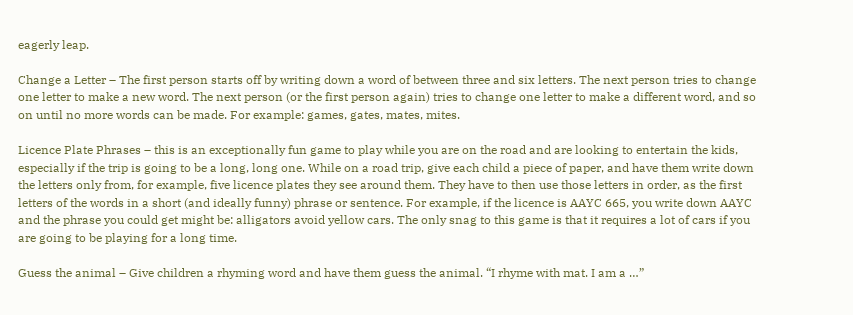eagerly leap.

Change a Letter – The first person starts off by writing down a word of between three and six letters. The next person tries to change one letter to make a new word. The next person (or the first person again) tries to change one letter to make a different word, and so on until no more words can be made. For example: games, gates, mates, mites.

Licence Plate Phrases – this is an exceptionally fun game to play while you are on the road and are looking to entertain the kids, especially if the trip is going to be a long, long one. While on a road trip, give each child a piece of paper, and have them write down the letters only from, for example, five licence plates they see around them. They have to then use those letters in order, as the first letters of the words in a short (and ideally funny) phrase or sentence. For example, if the licence is AAYC 665, you write down AAYC and the phrase you could get might be: alligators avoid yellow cars. The only snag to this game is that it requires a lot of cars if you are going to be playing for a long time.

Guess the animal – Give children a rhyming word and have them guess the animal. “I rhyme with mat. I am a …”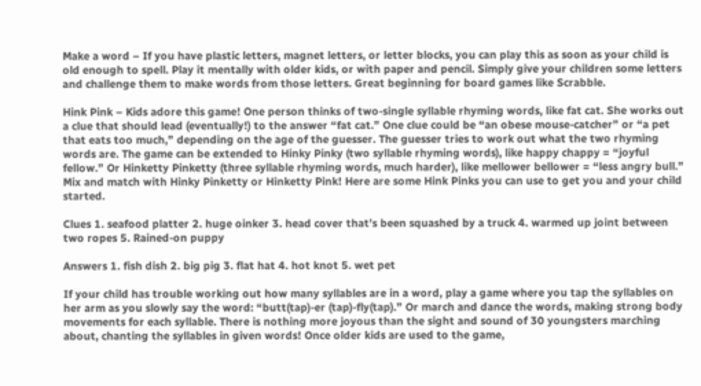Make a word – If you have plastic letters, magnet letters, or letter blocks, you can play this as soon as your child is old enough to spell. Play it mentally with older kids, or with paper and pencil. Simply give your children some letters and challenge them to make words from those letters. Great beginning for board games like Scrabble.

Hink Pink – Kids adore this game! One person thinks of two-single syllable rhyming words, like fat cat. She works out a clue that should lead (eventually!) to the answer “fat cat.” One clue could be “an obese mouse-catcher” or “a pet that eats too much,” depending on the age of the guesser. The guesser tries to work out what the two rhyming words are. The game can be extended to Hinky Pinky (two syllable rhyming words), like happy chappy = “joyful fellow.” Or Hinketty Pinketty (three syllable rhyming words, much harder), like mellower bellower = “less angry bull.” Mix and match with Hinky Pinketty or Hinketty Pink! Here are some Hink Pinks you can use to get you and your child started.

Clues 1. seafood platter 2. huge oinker 3. head cover that’s been squashed by a truck 4. warmed up joint between two ropes 5. Rained-on puppy

Answers 1. fish dish 2. big pig 3. flat hat 4. hot knot 5. wet pet

If your child has trouble working out how many syllables are in a word, play a game where you tap the syllables on her arm as you slowly say the word: “butt(tap)-er (tap)-fly(tap).” Or march and dance the words, making strong body movements for each syllable. There is nothing more joyous than the sight and sound of 30 youngsters marching about, chanting the syllables in given words! Once older kids are used to the game,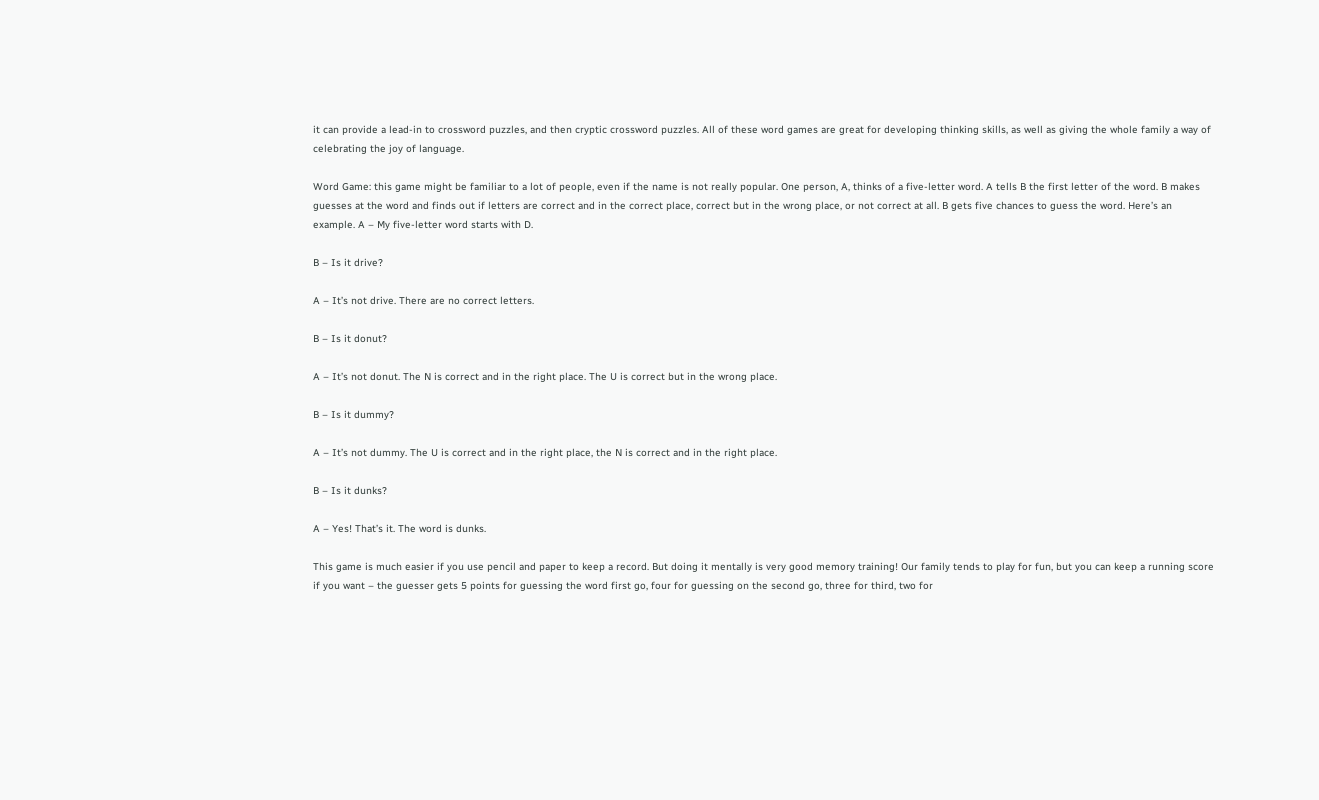it can provide a lead-in to crossword puzzles, and then cryptic crossword puzzles. All of these word games are great for developing thinking skills, as well as giving the whole family a way of celebrating the joy of language.

Word Game: this game might be familiar to a lot of people, even if the name is not really popular. One person, A, thinks of a five-letter word. A tells B the first letter of the word. B makes guesses at the word and finds out if letters are correct and in the correct place, correct but in the wrong place, or not correct at all. B gets five chances to guess the word. Here’s an example. A – My five-letter word starts with D.

B – Is it drive?

A – It’s not drive. There are no correct letters.

B – Is it donut?

A – It’s not donut. The N is correct and in the right place. The U is correct but in the wrong place.

B – Is it dummy?

A – It’s not dummy. The U is correct and in the right place, the N is correct and in the right place.

B – Is it dunks?

A – Yes! That’s it. The word is dunks.

This game is much easier if you use pencil and paper to keep a record. But doing it mentally is very good memory training! Our family tends to play for fun, but you can keep a running score if you want – the guesser gets 5 points for guessing the word first go, four for guessing on the second go, three for third, two for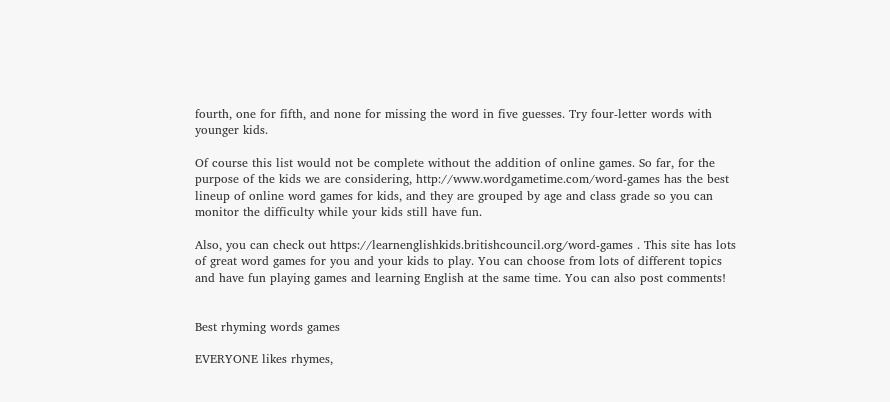fourth, one for fifth, and none for missing the word in five guesses. Try four-letter words with younger kids.

Of course this list would not be complete without the addition of online games. So far, for the purpose of the kids we are considering, http://www.wordgametime.com/word-games has the best lineup of online word games for kids, and they are grouped by age and class grade so you can monitor the difficulty while your kids still have fun.

Also, you can check out https://learnenglishkids.britishcouncil.org/word-games . This site has lots of great word games for you and your kids to play. You can choose from lots of different topics and have fun playing games and learning English at the same time. You can also post comments!


Best rhyming words games

EVERYONE likes rhymes,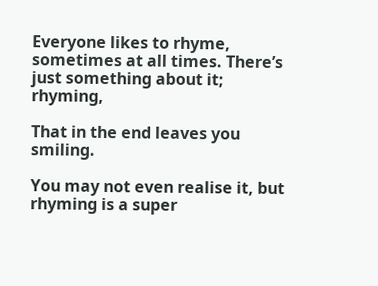Everyone likes to rhyme, sometimes at all times. There’s just something about it; rhyming,

That in the end leaves you smiling.

You may not even realise it, but rhyming is a super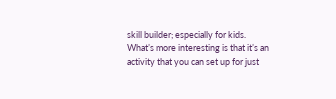skill builder; especially for kids. What’s more interesting is that it’s an activity that you can set up for just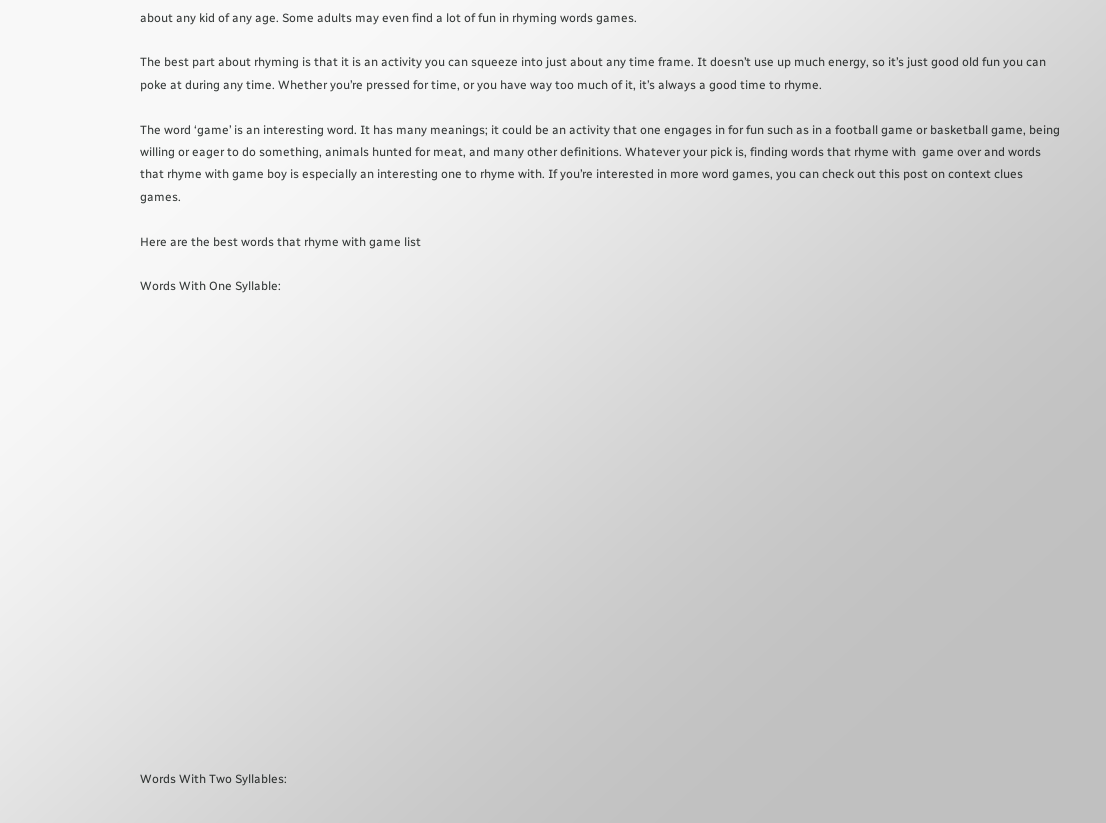about any kid of any age. Some adults may even find a lot of fun in rhyming words games.

The best part about rhyming is that it is an activity you can squeeze into just about any time frame. It doesn’t use up much energy, so it’s just good old fun you can poke at during any time. Whether you’re pressed for time, or you have way too much of it, it’s always a good time to rhyme.

The word ‘game’ is an interesting word. It has many meanings; it could be an activity that one engages in for fun such as in a football game or basketball game, being willing or eager to do something, animals hunted for meat, and many other definitions. Whatever your pick is, finding words that rhyme with  game over and words that rhyme with game boy is especially an interesting one to rhyme with. If you’re interested in more word games, you can check out this post on context clues games.

Here are the best words that rhyme with game list

Words With One Syllable:





















Words With Two Syllables: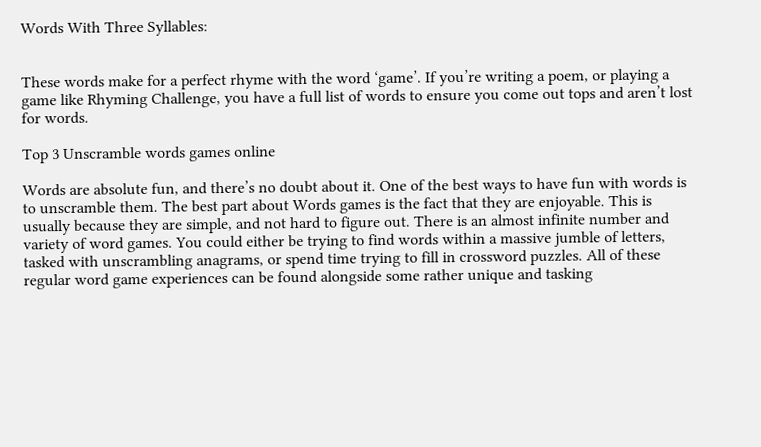Words With Three Syllables:


These words make for a perfect rhyme with the word ‘game’. If you’re writing a poem, or playing a game like Rhyming Challenge, you have a full list of words to ensure you come out tops and aren’t lost for words.

Top 3 Unscramble words games online

Words are absolute fun, and there’s no doubt about it. One of the best ways to have fun with words is to unscramble them. The best part about Words games is the fact that they are enjoyable. This is usually because they are simple, and not hard to figure out. There is an almost infinite number and variety of word games. You could either be trying to find words within a massive jumble of letters, tasked with unscrambling anagrams, or spend time trying to fill in crossword puzzles. All of these regular word game experiences can be found alongside some rather unique and tasking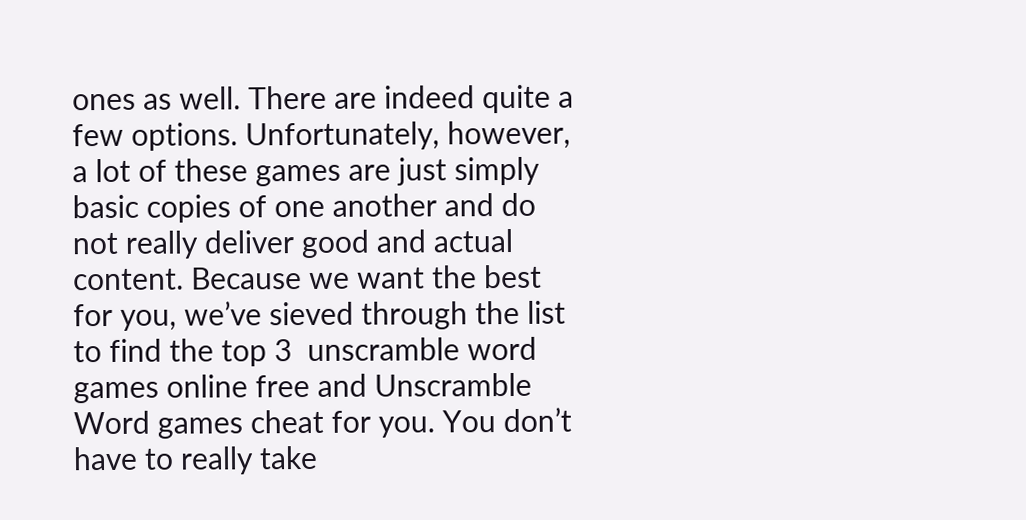ones as well. There are indeed quite a few options. Unfortunately, however, a lot of these games are just simply basic copies of one another and do not really deliver good and actual content. Because we want the best for you, we’ve sieved through the list to find the top 3  unscramble word games online free and Unscramble Word games cheat for you. You don’t have to really take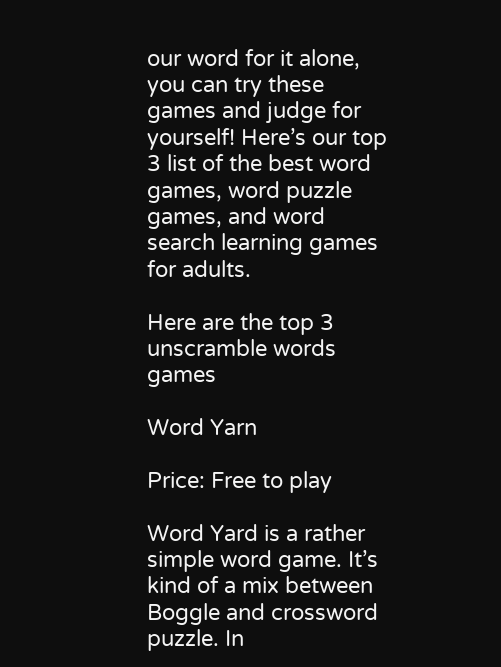our word for it alone, you can try these games and judge for yourself! Here’s our top 3 list of the best word games, word puzzle games, and word search learning games for adults.

Here are the top 3 unscramble words games

Word Yarn

Price: Free to play

Word Yard is a rather simple word game. It’s kind of a mix between Boggle and crossword puzzle. In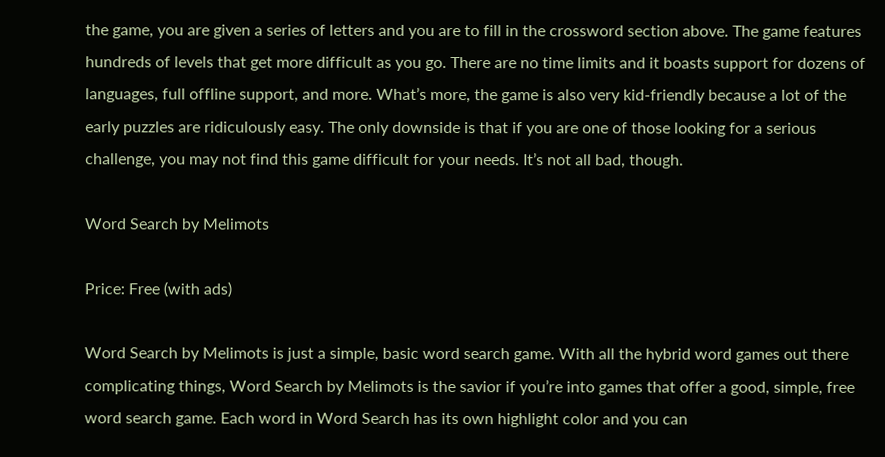the game, you are given a series of letters and you are to fill in the crossword section above. The game features hundreds of levels that get more difficult as you go. There are no time limits and it boasts support for dozens of languages, full offline support, and more. What’s more, the game is also very kid-friendly because a lot of the early puzzles are ridiculously easy. The only downside is that if you are one of those looking for a serious challenge, you may not find this game difficult for your needs. It’s not all bad, though.

Word Search by Melimots

Price: Free (with ads)

Word Search by Melimots is just a simple, basic word search game. With all the hybrid word games out there complicating things, Word Search by Melimots is the savior if you’re into games that offer a good, simple, free word search game. Each word in Word Search has its own highlight color and you can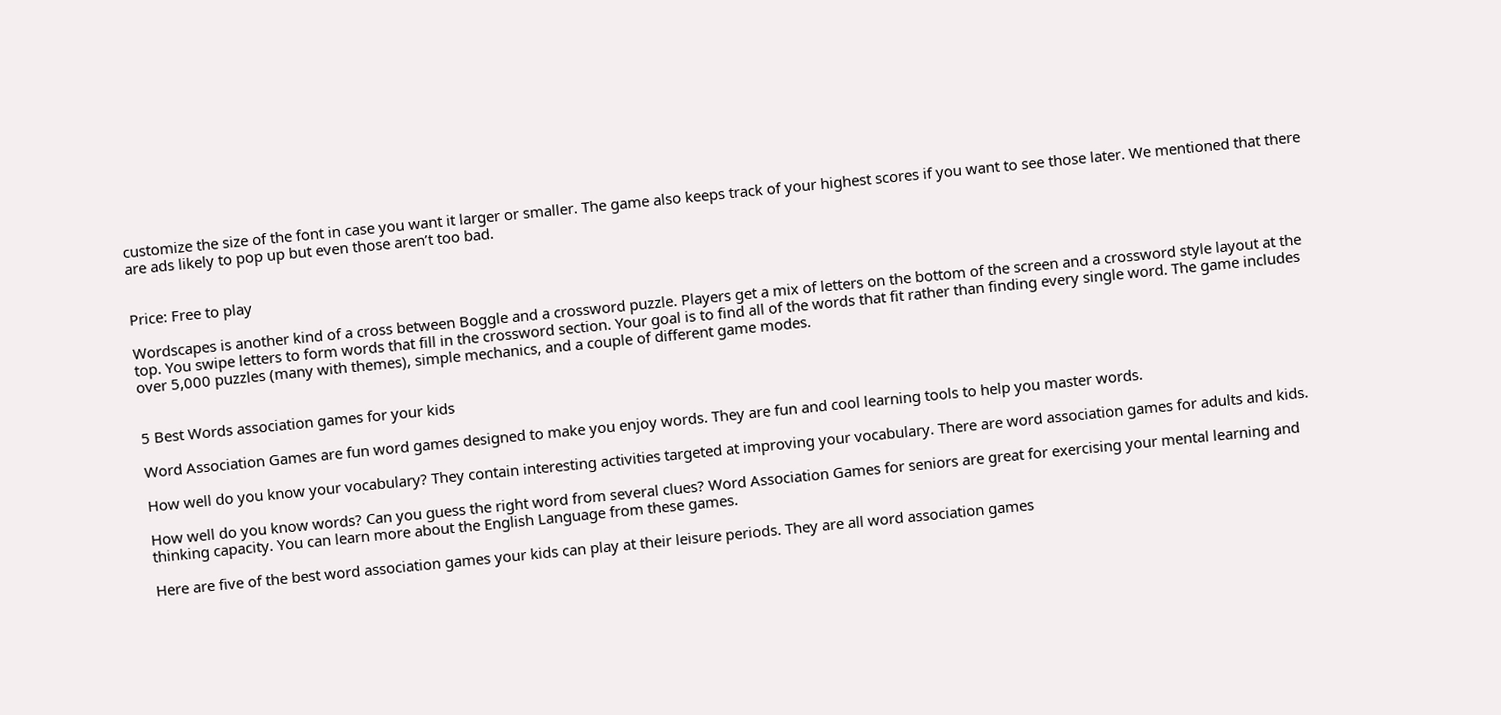customize the size of the font in case you want it larger or smaller. The game also keeps track of your highest scores if you want to see those later. We mentioned that there are ads likely to pop up but even those aren’t too bad.


Price: Free to play

Wordscapes is another kind of a cross between Boggle and a crossword puzzle. Players get a mix of letters on the bottom of the screen and a crossword style layout at the top. You swipe letters to form words that fill in the crossword section. Your goal is to find all of the words that fit rather than finding every single word. The game includes over 5,000 puzzles (many with themes), simple mechanics, and a couple of different game modes.


5 Best Words association games for your kids

Word Association Games are fun word games designed to make you enjoy words. They are fun and cool learning tools to help you master words.

How well do you know your vocabulary? They contain interesting activities targeted at improving your vocabulary. There are word association games for adults and kids.

How well do you know words? Can you guess the right word from several clues? Word Association Games for seniors are great for exercising your mental learning and thinking capacity. You can learn more about the English Language from these games.

Here are five of the best word association games your kids can play at their leisure periods. They are all word association games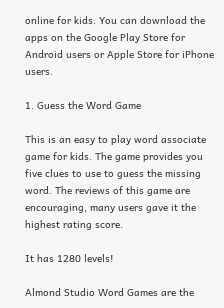online for kids. You can download the apps on the Google Play Store for Android users or Apple Store for iPhone users.

1. Guess the Word Game

This is an easy to play word associate game for kids. The game provides you five clues to use to guess the missing word. The reviews of this game are encouraging, many users gave it the highest rating score.

It has 1280 levels!

Almond Studio Word Games are the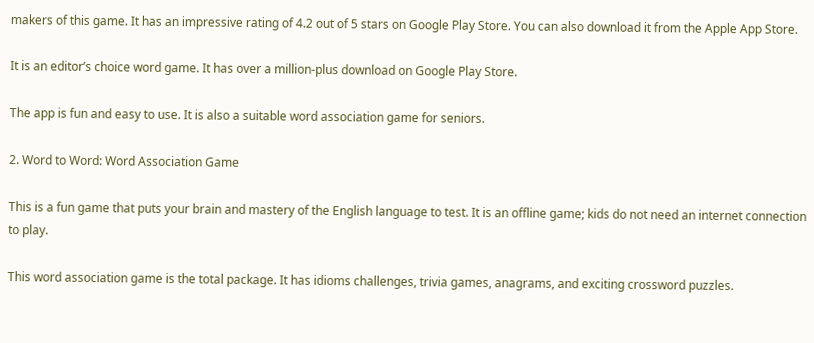makers of this game. It has an impressive rating of 4.2 out of 5 stars on Google Play Store. You can also download it from the Apple App Store.

It is an editor’s choice word game. It has over a million-plus download on Google Play Store.

The app is fun and easy to use. It is also a suitable word association game for seniors.

2. Word to Word: Word Association Game

This is a fun game that puts your brain and mastery of the English language to test. It is an offline game; kids do not need an internet connection to play.

This word association game is the total package. It has idioms challenges, trivia games, anagrams, and exciting crossword puzzles.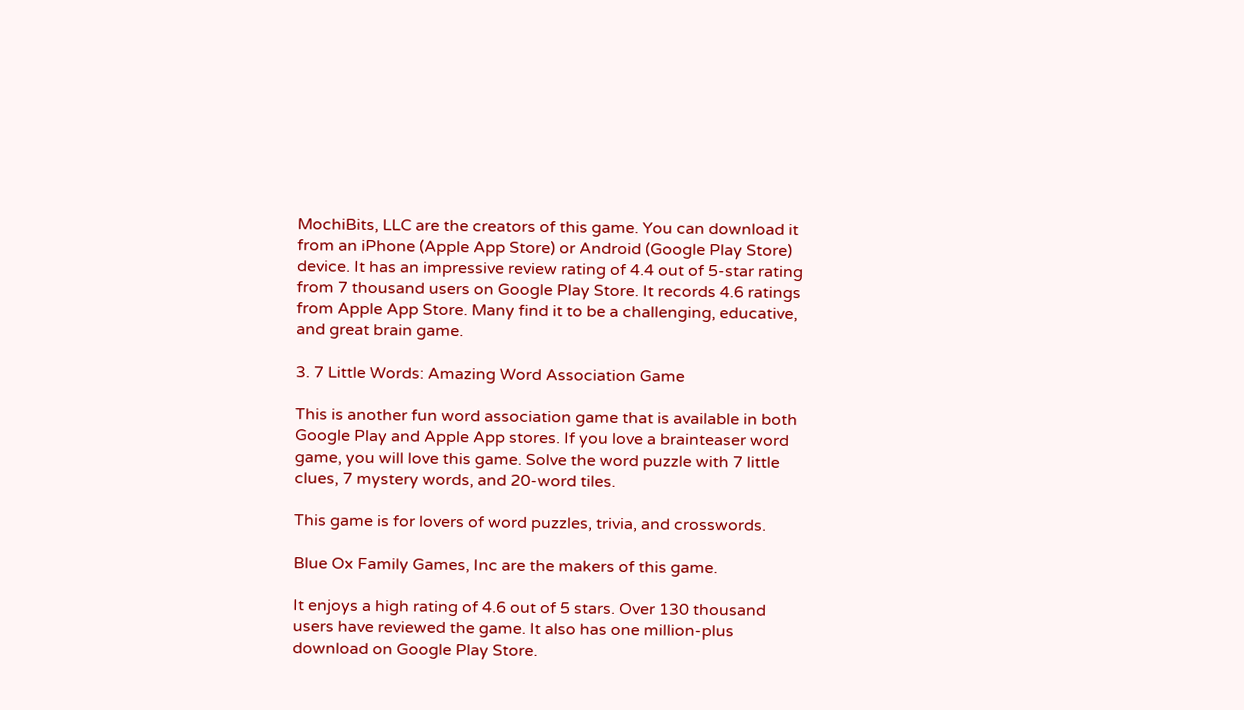MochiBits, LLC are the creators of this game. You can download it from an iPhone (Apple App Store) or Android (Google Play Store) device. It has an impressive review rating of 4.4 out of 5-star rating from 7 thousand users on Google Play Store. It records 4.6 ratings from Apple App Store. Many find it to be a challenging, educative, and great brain game.

3. 7 Little Words: Amazing Word Association Game

This is another fun word association game that is available in both Google Play and Apple App stores. If you love a brainteaser word game, you will love this game. Solve the word puzzle with 7 little clues, 7 mystery words, and 20-word tiles.

This game is for lovers of word puzzles, trivia, and crosswords.

Blue Ox Family Games, Inc are the makers of this game.

It enjoys a high rating of 4.6 out of 5 stars. Over 130 thousand users have reviewed the game. It also has one million-plus download on Google Play Store.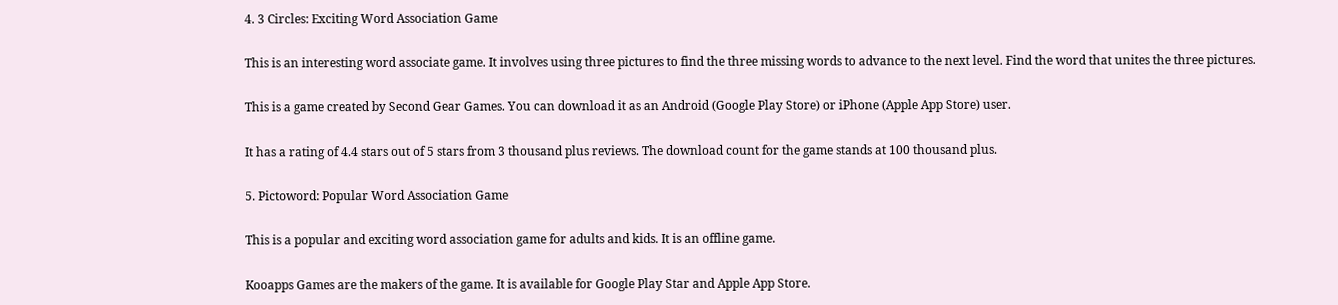4. 3 Circles: Exciting Word Association Game

This is an interesting word associate game. It involves using three pictures to find the three missing words to advance to the next level. Find the word that unites the three pictures.

This is a game created by Second Gear Games. You can download it as an Android (Google Play Store) or iPhone (Apple App Store) user.

It has a rating of 4.4 stars out of 5 stars from 3 thousand plus reviews. The download count for the game stands at 100 thousand plus.

5. Pictoword: Popular Word Association Game

This is a popular and exciting word association game for adults and kids. It is an offline game.

Kooapps Games are the makers of the game. It is available for Google Play Star and Apple App Store.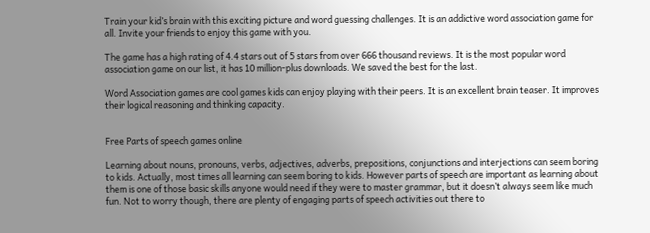Train your kid’s brain with this exciting picture and word guessing challenges. It is an addictive word association game for all. Invite your friends to enjoy this game with you.

The game has a high rating of 4.4 stars out of 5 stars from over 666 thousand reviews. It is the most popular word association game on our list, it has 10 million-plus downloads. We saved the best for the last.

Word Association games are cool games kids can enjoy playing with their peers. It is an excellent brain teaser. It improves their logical reasoning and thinking capacity.


Free Parts of speech games online

Learning about nouns, pronouns, verbs, adjectives, adverbs, prepositions, conjunctions and interjections can seem boring to kids. Actually, most times all learning can seem boring to kids. However parts of speech are important as learning about them is one of those basic skills anyone would need if they were to master grammar, but it doesn’t always seem like much fun. Not to worry though, there are plenty of engaging parts of speech activities out there to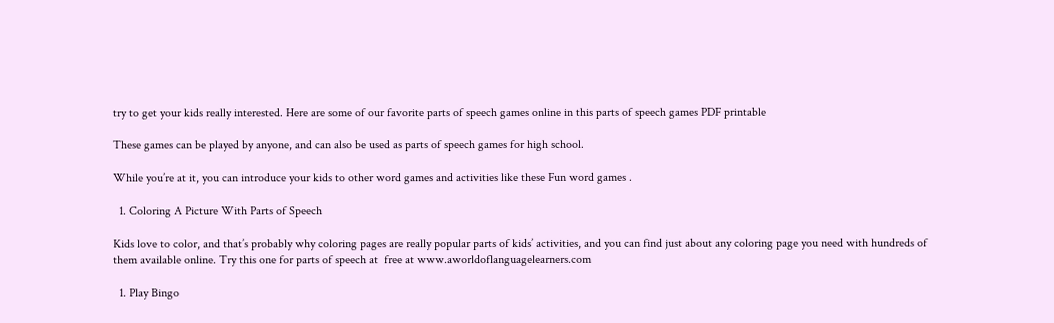try to get your kids really interested. Here are some of our favorite parts of speech games online in this parts of speech games PDF printable

These games can be played by anyone, and can also be used as parts of speech games for high school.

While you’re at it, you can introduce your kids to other word games and activities like these Fun word games .

  1. Coloring A Picture With Parts of Speech

Kids love to color, and that’s probably why coloring pages are really popular parts of kids’ activities, and you can find just about any coloring page you need with hundreds of them available online. Try this one for parts of speech at  free at www.aworldoflanguagelearners.com

  1. Play Bingo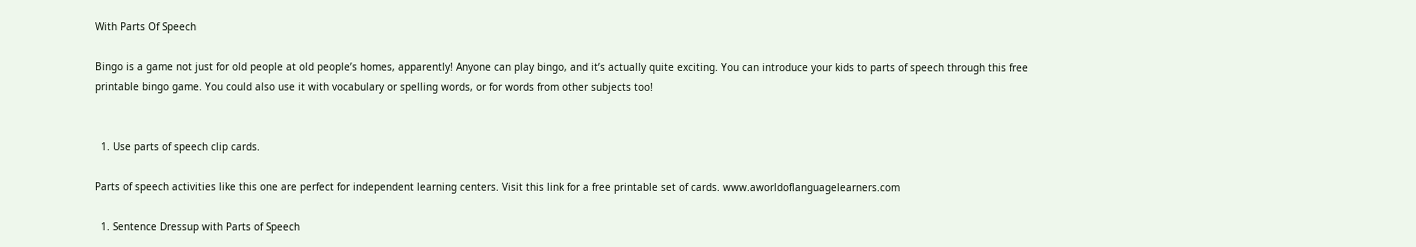With Parts Of Speech

Bingo is a game not just for old people at old people’s homes, apparently! Anyone can play bingo, and it’s actually quite exciting. You can introduce your kids to parts of speech through this free printable bingo game. You could also use it with vocabulary or spelling words, or for words from other subjects too!


  1. Use parts of speech clip cards.

Parts of speech activities like this one are perfect for independent learning centers. Visit this link for a free printable set of cards. www.aworldoflanguagelearners.com

  1. Sentence Dressup with Parts of Speech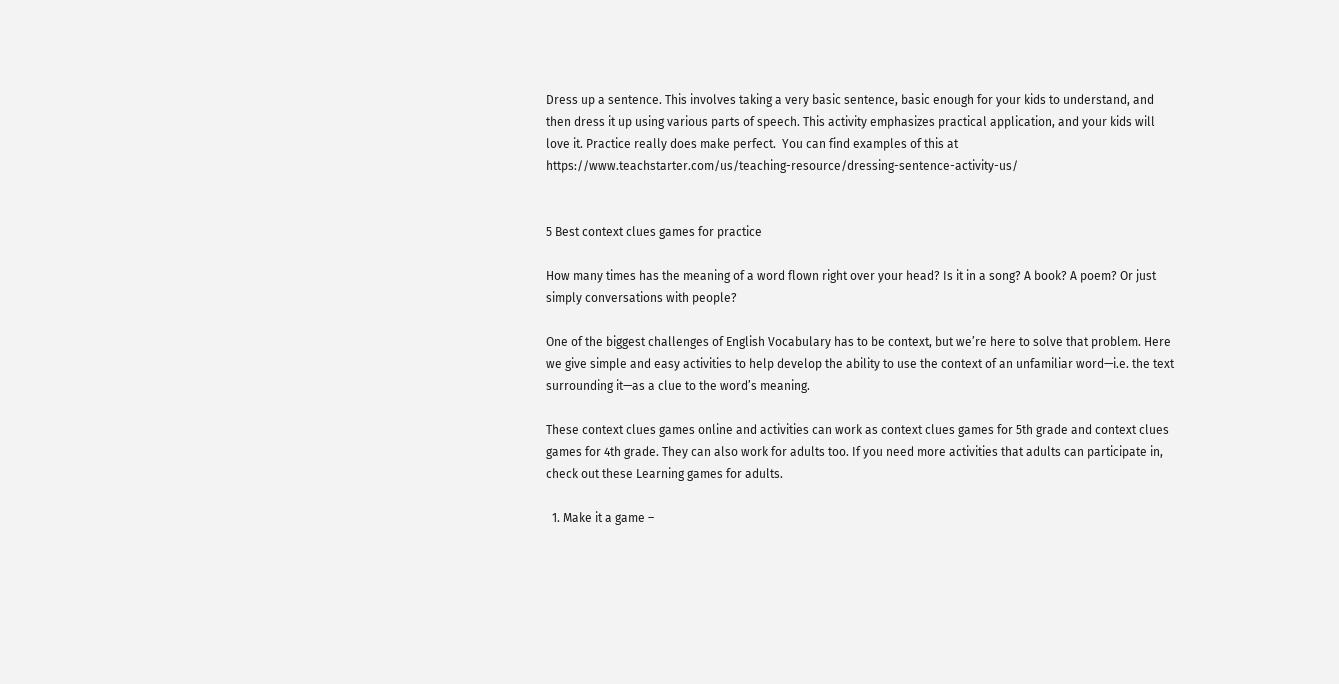Dress up a sentence. This involves taking a very basic sentence, basic enough for your kids to understand, and then dress it up using various parts of speech. This activity emphasizes practical application, and your kids will love it. Practice really does make perfect.  You can find examples of this at https://www.teachstarter.com/us/teaching-resource/dressing-sentence-activity-us/


5 Best context clues games for practice

How many times has the meaning of a word flown right over your head? Is it in a song? A book? A poem? Or just simply conversations with people?

One of the biggest challenges of English Vocabulary has to be context, but we’re here to solve that problem. Here we give simple and easy activities to help develop the ability to use the context of an unfamiliar word—i.e. the text surrounding it—as a clue to the word’s meaning.

These context clues games online and activities can work as context clues games for 5th grade and context clues games for 4th grade. They can also work for adults too. If you need more activities that adults can participate in, check out these Learning games for adults.

  1. Make it a game –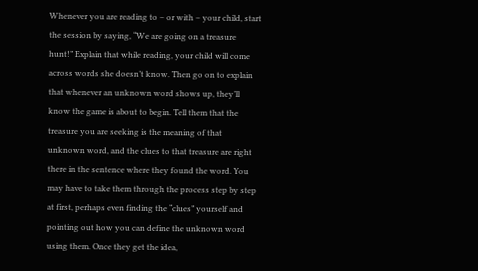Whenever you are reading to – or with – your child, start the session by saying, “We are going on a treasure hunt!” Explain that while reading, your child will come across words she doesn’t know. Then go on to explain that whenever an unknown word shows up, they’ll know the game is about to begin. Tell them that the treasure you are seeking is the meaning of that unknown word, and the clues to that treasure are right there in the sentence where they found the word. You may have to take them through the process step by step at first, perhaps even finding the “clues” yourself and pointing out how you can define the unknown word using them. Once they get the idea,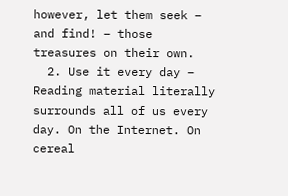however, let them seek – and find! – those treasures on their own.
  2. Use it every day – Reading material literally surrounds all of us every day. On the Internet. On cereal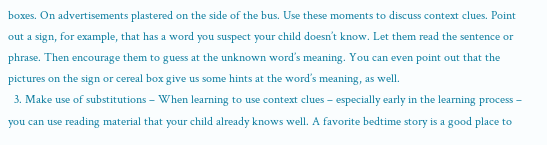boxes. On advertisements plastered on the side of the bus. Use these moments to discuss context clues. Point out a sign, for example, that has a word you suspect your child doesn’t know. Let them read the sentence or phrase. Then encourage them to guess at the unknown word’s meaning. You can even point out that the pictures on the sign or cereal box give us some hints at the word’s meaning, as well.
  3. Make use of substitutions – When learning to use context clues – especially early in the learning process – you can use reading material that your child already knows well. A favorite bedtime story is a good place to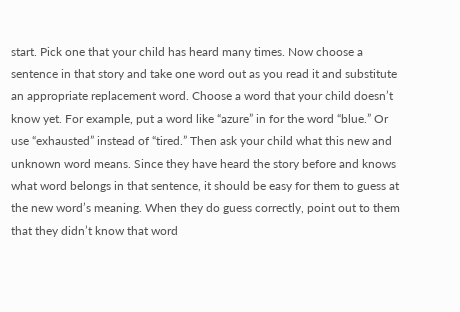start. Pick one that your child has heard many times. Now choose a sentence in that story and take one word out as you read it and substitute an appropriate replacement word. Choose a word that your child doesn’t know yet. For example, put a word like “azure” in for the word “blue.” Or use “exhausted” instead of “tired.” Then ask your child what this new and unknown word means. Since they have heard the story before and knows what word belongs in that sentence, it should be easy for them to guess at the new word’s meaning. When they do guess correctly, point out to them that they didn’t know that word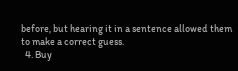before, but hearing it in a sentence allowed them to make a correct guess.
  4. Buy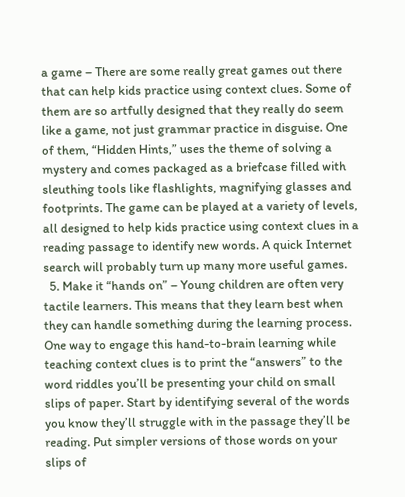a game – There are some really great games out there that can help kids practice using context clues. Some of them are so artfully designed that they really do seem like a game, not just grammar practice in disguise. One of them, “Hidden Hints,” uses the theme of solving a mystery and comes packaged as a briefcase filled with sleuthing tools like flashlights, magnifying glasses and footprints. The game can be played at a variety of levels, all designed to help kids practice using context clues in a reading passage to identify new words. A quick Internet search will probably turn up many more useful games.
  5. Make it “hands on” – Young children are often very tactile learners. This means that they learn best when they can handle something during the learning process. One way to engage this hand-to-brain learning while teaching context clues is to print the “answers” to the word riddles you’ll be presenting your child on small slips of paper. Start by identifying several of the words you know they’ll struggle with in the passage they’ll be reading. Put simpler versions of those words on your slips of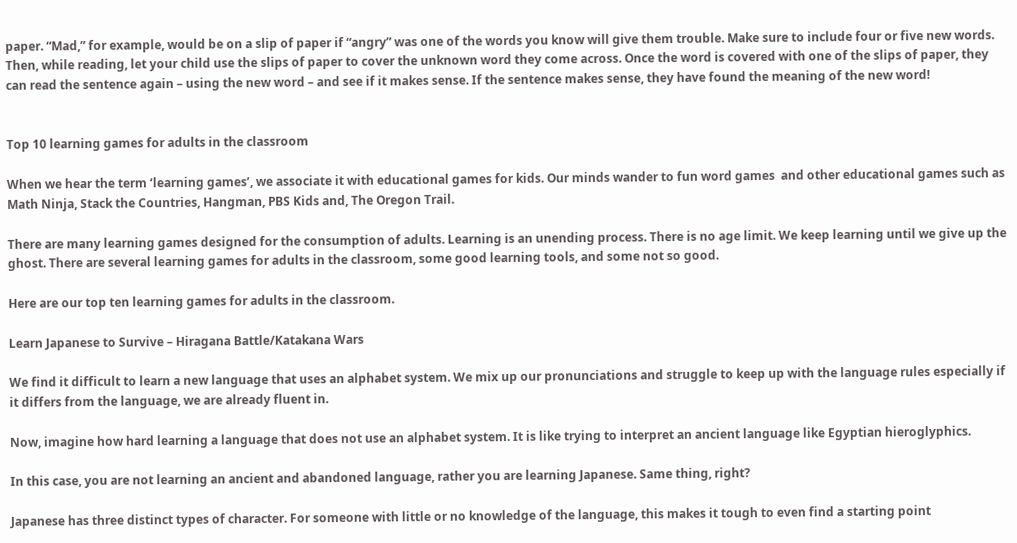paper. “Mad,” for example, would be on a slip of paper if “angry” was one of the words you know will give them trouble. Make sure to include four or five new words. Then, while reading, let your child use the slips of paper to cover the unknown word they come across. Once the word is covered with one of the slips of paper, they can read the sentence again – using the new word – and see if it makes sense. If the sentence makes sense, they have found the meaning of the new word!


Top 10 learning games for adults in the classroom

When we hear the term ‘learning games’, we associate it with educational games for kids. Our minds wander to fun word games  and other educational games such as Math Ninja, Stack the Countries, Hangman, PBS Kids and, The Oregon Trail.

There are many learning games designed for the consumption of adults. Learning is an unending process. There is no age limit. We keep learning until we give up the ghost. There are several learning games for adults in the classroom, some good learning tools, and some not so good.

Here are our top ten learning games for adults in the classroom.

Learn Japanese to Survive – Hiragana Battle/Katakana Wars

We find it difficult to learn a new language that uses an alphabet system. We mix up our pronunciations and struggle to keep up with the language rules especially if it differs from the language, we are already fluent in.

Now, imagine how hard learning a language that does not use an alphabet system. It is like trying to interpret an ancient language like Egyptian hieroglyphics.

In this case, you are not learning an ancient and abandoned language, rather you are learning Japanese. Same thing, right?

Japanese has three distinct types of character. For someone with little or no knowledge of the language, this makes it tough to even find a starting point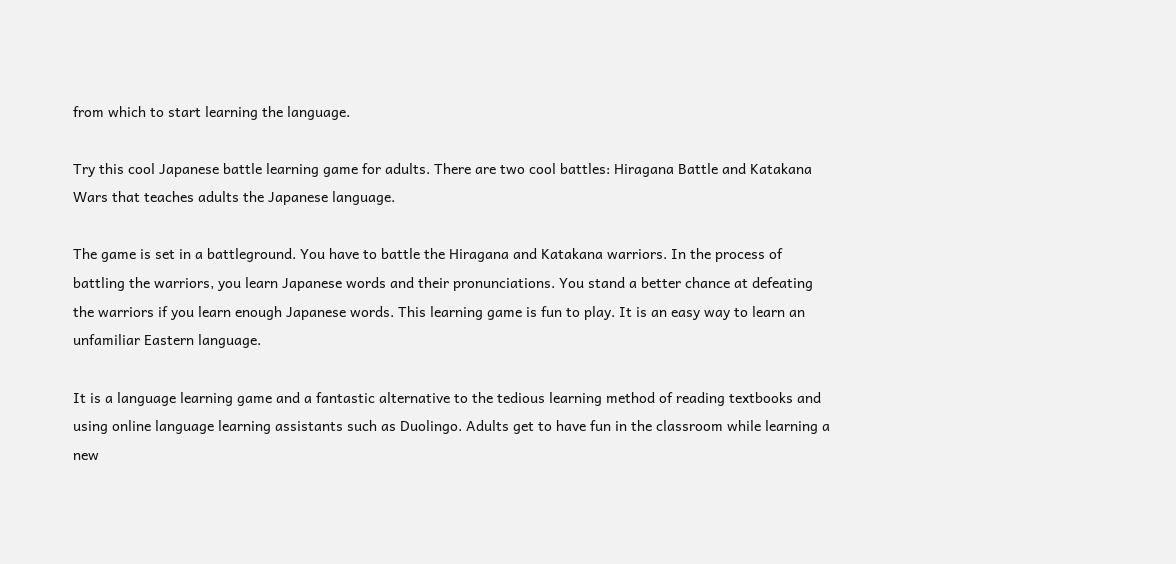from which to start learning the language.

Try this cool Japanese battle learning game for adults. There are two cool battles: Hiragana Battle and Katakana Wars that teaches adults the Japanese language.

The game is set in a battleground. You have to battle the Hiragana and Katakana warriors. In the process of battling the warriors, you learn Japanese words and their pronunciations. You stand a better chance at defeating the warriors if you learn enough Japanese words. This learning game is fun to play. It is an easy way to learn an unfamiliar Eastern language.

It is a language learning game and a fantastic alternative to the tedious learning method of reading textbooks and using online language learning assistants such as Duolingo. Adults get to have fun in the classroom while learning a new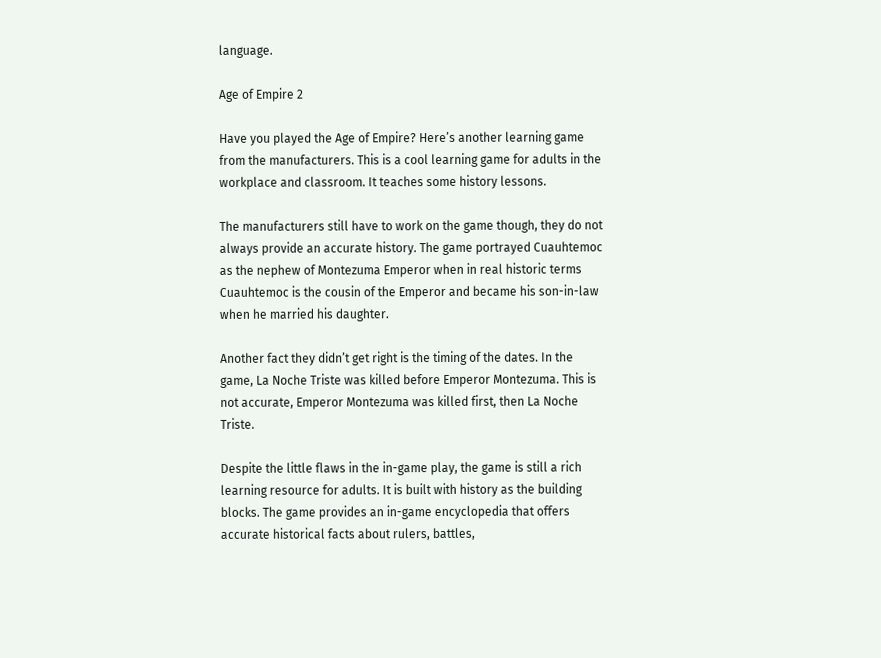language.

Age of Empire 2

Have you played the Age of Empire? Here’s another learning game from the manufacturers. This is a cool learning game for adults in the workplace and classroom. It teaches some history lessons.

The manufacturers still have to work on the game though, they do not always provide an accurate history. The game portrayed Cuauhtemoc as the nephew of Montezuma Emperor when in real historic terms Cuauhtemoc is the cousin of the Emperor and became his son-in-law when he married his daughter.

Another fact they didn’t get right is the timing of the dates. In the game, La Noche Triste was killed before Emperor Montezuma. This is not accurate, Emperor Montezuma was killed first, then La Noche Triste.

Despite the little flaws in the in-game play, the game is still a rich learning resource for adults. It is built with history as the building blocks. The game provides an in-game encyclopedia that offers accurate historical facts about rulers, battles,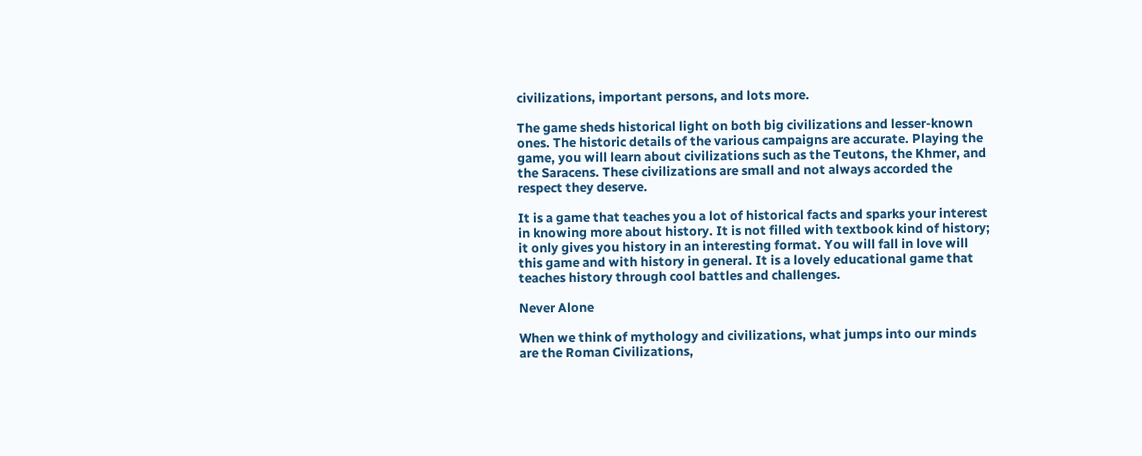civilizations, important persons, and lots more.

The game sheds historical light on both big civilizations and lesser-known ones. The historic details of the various campaigns are accurate. Playing the game, you will learn about civilizations such as the Teutons, the Khmer, and the Saracens. These civilizations are small and not always accorded the respect they deserve.

It is a game that teaches you a lot of historical facts and sparks your interest in knowing more about history. It is not filled with textbook kind of history; it only gives you history in an interesting format. You will fall in love will this game and with history in general. It is a lovely educational game that teaches history through cool battles and challenges.

Never Alone

When we think of mythology and civilizations, what jumps into our minds are the Roman Civilizations,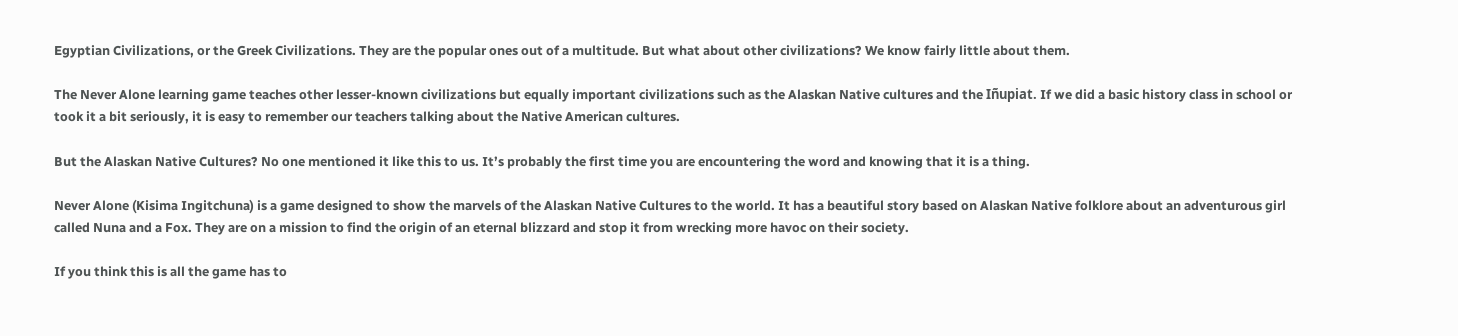Egyptian Civilizations, or the Greek Civilizations. They are the popular ones out of a multitude. But what about other civilizations? We know fairly little about them.

The Never Alone learning game teaches other lesser-known civilizations but equally important civilizations such as the Alaskan Native cultures and the Iñupiat. If we did a basic history class in school or took it a bit seriously, it is easy to remember our teachers talking about the Native American cultures.

But the Alaskan Native Cultures? No one mentioned it like this to us. It’s probably the first time you are encountering the word and knowing that it is a thing.

Never Alone (Kisima Ingitchuna) is a game designed to show the marvels of the Alaskan Native Cultures to the world. It has a beautiful story based on Alaskan Native folklore about an adventurous girl called Nuna and a Fox. They are on a mission to find the origin of an eternal blizzard and stop it from wrecking more havoc on their society.

If you think this is all the game has to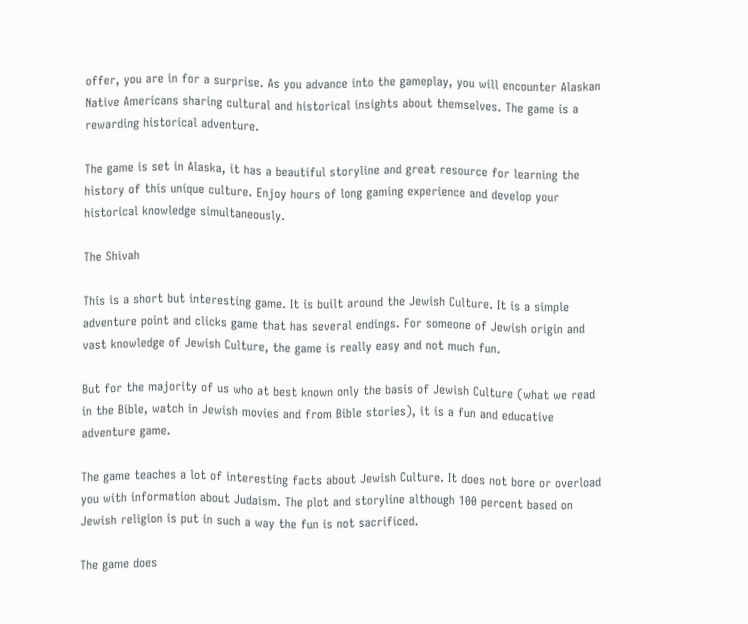offer, you are in for a surprise. As you advance into the gameplay, you will encounter Alaskan Native Americans sharing cultural and historical insights about themselves. The game is a rewarding historical adventure.

The game is set in Alaska, it has a beautiful storyline and great resource for learning the history of this unique culture. Enjoy hours of long gaming experience and develop your historical knowledge simultaneously.

The Shivah

This is a short but interesting game. It is built around the Jewish Culture. It is a simple adventure point and clicks game that has several endings. For someone of Jewish origin and vast knowledge of Jewish Culture, the game is really easy and not much fun.

But for the majority of us who at best known only the basis of Jewish Culture (what we read in the Bible, watch in Jewish movies and from Bible stories), it is a fun and educative adventure game.

The game teaches a lot of interesting facts about Jewish Culture. It does not bore or overload you with information about Judaism. The plot and storyline although 100 percent based on Jewish religion is put in such a way the fun is not sacrificed.

The game does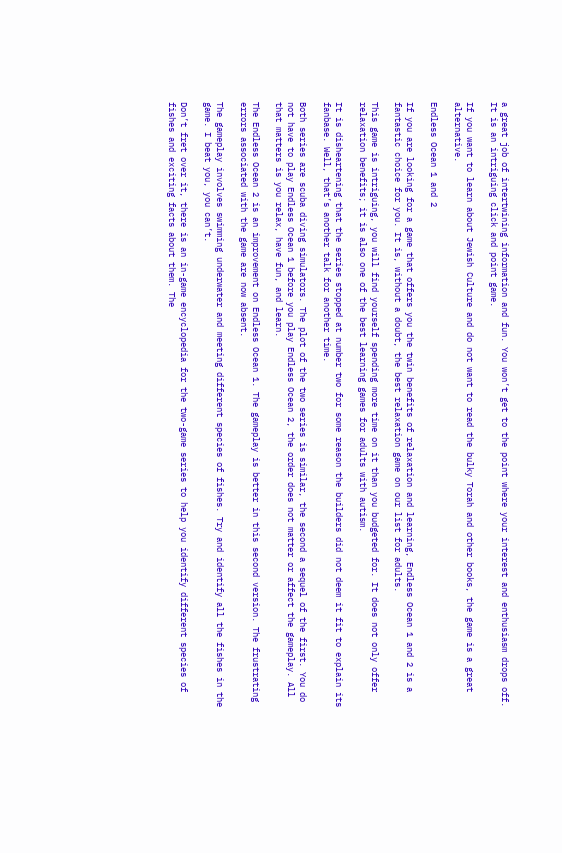a great job of intertwining information and fun. You won’t get to the point where your interest and enthusiasm drops off. It is an intriguing click and point game.

If you want to learn about Jewish Culture and do not want to read the bulky Torah and other books, the game is a great alternative.

Endless Ocean 1 and 2

If you are looking for a game that offers you the twin benefits of relaxation and learning, Endless Ocean 1 and 2 is a fantastic choice for you. It is, without a doubt, the best relaxation game on our list for adults.

This game is intriguing, you will find yourself spending more time on it than you budgeted for. It does not only offer relaxation benefits; it is also one of the best learning games for adults with autism.

It is disheartening that the series stopped at number two for some reason the builders did not deem it fit to explain its fanbase. Well, that’s another talk for another time.

Both series are scuba diving simulators. The plot of the two series is similar, the second a sequel of the first. You do not have to play Endless Ocean 1 before you play Endless Ocean 2, the order does not matter or affect the gameplay. All that matters is you relax, have fun, and learn.

The Endless Ocean 2 is an improvement on Endless Ocean 1. The gameplay is better in this second version. The frustrating errors associated with the game are now absent.

The gameplay involves swimming underwater and meeting different species of fishes. Try and identify all the fishes in the game. I beat you, you can’t.

Don’t fret over it, there is an in-game encyclopedia for the two-game series to help you identify different species of fishes and exciting facts about them. The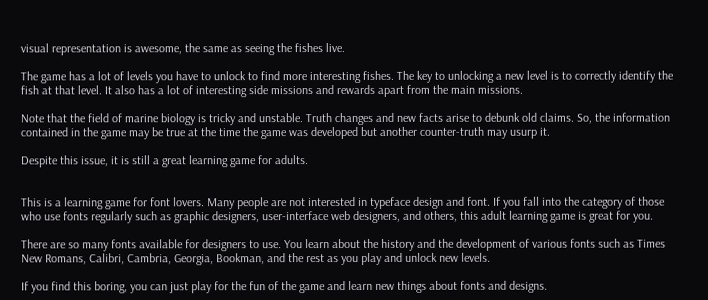visual representation is awesome, the same as seeing the fishes live.

The game has a lot of levels you have to unlock to find more interesting fishes. The key to unlocking a new level is to correctly identify the fish at that level. It also has a lot of interesting side missions and rewards apart from the main missions.

Note that the field of marine biology is tricky and unstable. Truth changes and new facts arise to debunk old claims. So, the information contained in the game may be true at the time the game was developed but another counter-truth may usurp it.

Despite this issue, it is still a great learning game for adults.


This is a learning game for font lovers. Many people are not interested in typeface design and font. If you fall into the category of those who use fonts regularly such as graphic designers, user-interface web designers, and others, this adult learning game is great for you.

There are so many fonts available for designers to use. You learn about the history and the development of various fonts such as Times New Romans, Calibri, Cambria, Georgia, Bookman, and the rest as you play and unlock new levels.

If you find this boring, you can just play for the fun of the game and learn new things about fonts and designs.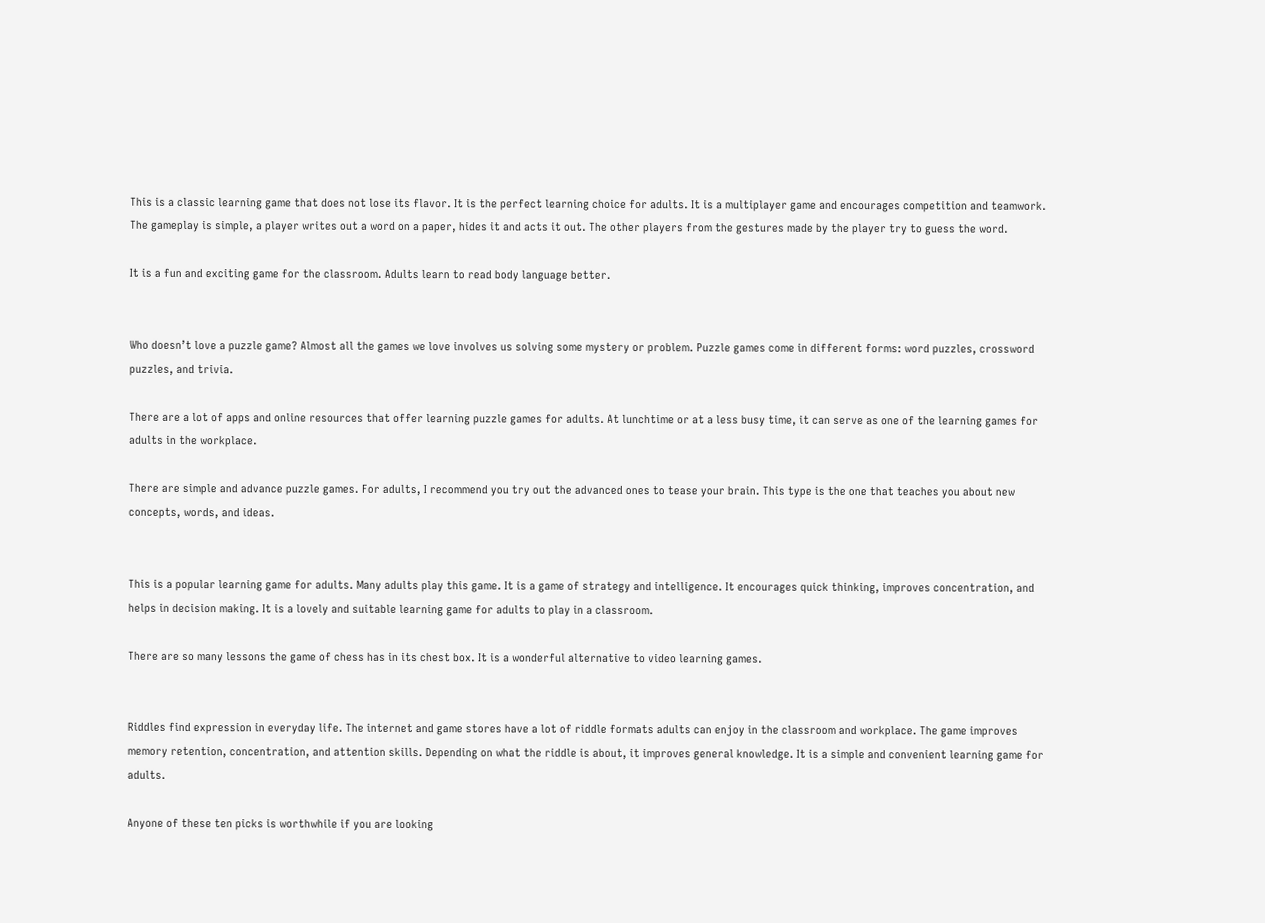This is a classic learning game that does not lose its flavor. It is the perfect learning choice for adults. It is a multiplayer game and encourages competition and teamwork. The gameplay is simple, a player writes out a word on a paper, hides it and acts it out. The other players from the gestures made by the player try to guess the word.

It is a fun and exciting game for the classroom. Adults learn to read body language better.


Who doesn’t love a puzzle game? Almost all the games we love involves us solving some mystery or problem. Puzzle games come in different forms: word puzzles, crossword puzzles, and trivia.

There are a lot of apps and online resources that offer learning puzzle games for adults. At lunchtime or at a less busy time, it can serve as one of the learning games for adults in the workplace.

There are simple and advance puzzle games. For adults, I recommend you try out the advanced ones to tease your brain. This type is the one that teaches you about new concepts, words, and ideas.


This is a popular learning game for adults. Many adults play this game. It is a game of strategy and intelligence. It encourages quick thinking, improves concentration, and helps in decision making. It is a lovely and suitable learning game for adults to play in a classroom.

There are so many lessons the game of chess has in its chest box. It is a wonderful alternative to video learning games.


Riddles find expression in everyday life. The internet and game stores have a lot of riddle formats adults can enjoy in the classroom and workplace. The game improves memory retention, concentration, and attention skills. Depending on what the riddle is about, it improves general knowledge. It is a simple and convenient learning game for adults.

Anyone of these ten picks is worthwhile if you are looking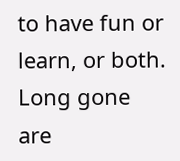to have fun or learn, or both. Long gone are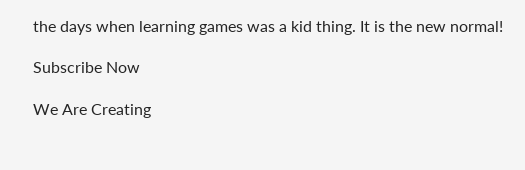the days when learning games was a kid thing. It is the new normal!

Subscribe Now

We Are Creating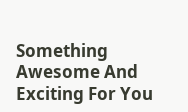Something Awesome And Exciting For You